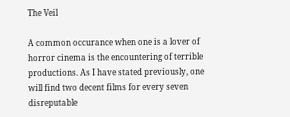The Veil

A common occurance when one is a lover of horror cinema is the encountering of terrible productions. As I have stated previously, one will find two decent films for every seven disreputable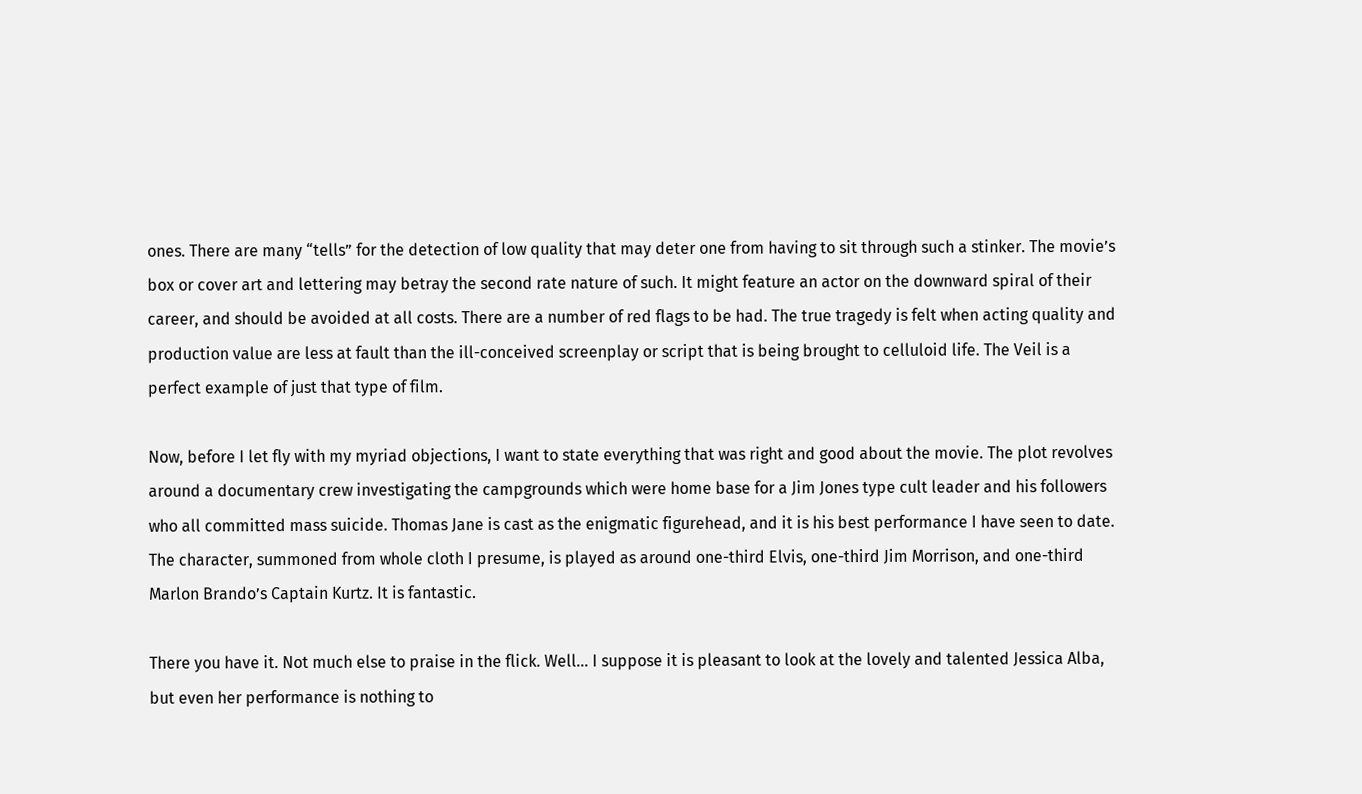ones. There are many “tells” for the detection of low quality that may deter one from having to sit through such a stinker. The movie’s box or cover art and lettering may betray the second rate nature of such. It might feature an actor on the downward spiral of their career, and should be avoided at all costs. There are a number of red flags to be had. The true tragedy is felt when acting quality and production value are less at fault than the ill-conceived screenplay or script that is being brought to celluloid life. The Veil is a perfect example of just that type of film.

Now, before I let fly with my myriad objections, I want to state everything that was right and good about the movie. The plot revolves around a documentary crew investigating the campgrounds which were home base for a Jim Jones type cult leader and his followers who all committed mass suicide. Thomas Jane is cast as the enigmatic figurehead, and it is his best performance I have seen to date. The character, summoned from whole cloth I presume, is played as around one-third Elvis, one-third Jim Morrison, and one-third Marlon Brando’s Captain Kurtz. It is fantastic.

There you have it. Not much else to praise in the flick. Well… I suppose it is pleasant to look at the lovely and talented Jessica Alba, but even her performance is nothing to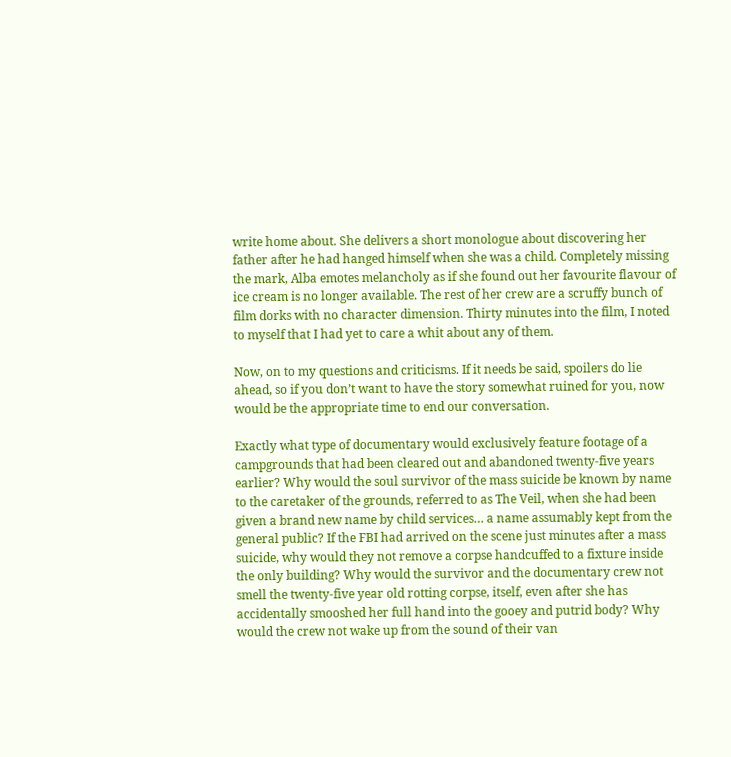write home about. She delivers a short monologue about discovering her father after he had hanged himself when she was a child. Completely missing the mark, Alba emotes melancholy as if she found out her favourite flavour of ice cream is no longer available. The rest of her crew are a scruffy bunch of film dorks with no character dimension. Thirty minutes into the film, I noted to myself that I had yet to care a whit about any of them.

Now, on to my questions and criticisms. If it needs be said, spoilers do lie ahead, so if you don’t want to have the story somewhat ruined for you, now would be the appropriate time to end our conversation.

Exactly what type of documentary would exclusively feature footage of a campgrounds that had been cleared out and abandoned twenty-five years earlier? Why would the soul survivor of the mass suicide be known by name to the caretaker of the grounds, referred to as The Veil, when she had been given a brand new name by child services… a name assumably kept from the general public? If the FBI had arrived on the scene just minutes after a mass suicide, why would they not remove a corpse handcuffed to a fixture inside the only building? Why would the survivor and the documentary crew not smell the twenty-five year old rotting corpse, itself, even after she has accidentally smooshed her full hand into the gooey and putrid body? Why would the crew not wake up from the sound of their van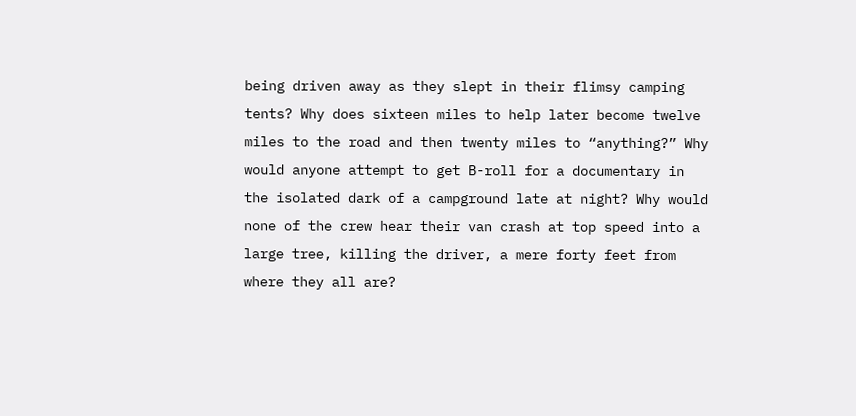being driven away as they slept in their flimsy camping tents? Why does sixteen miles to help later become twelve miles to the road and then twenty miles to “anything?” Why would anyone attempt to get B-roll for a documentary in the isolated dark of a campground late at night? Why would none of the crew hear their van crash at top speed into a large tree, killing the driver, a mere forty feet from where they all are?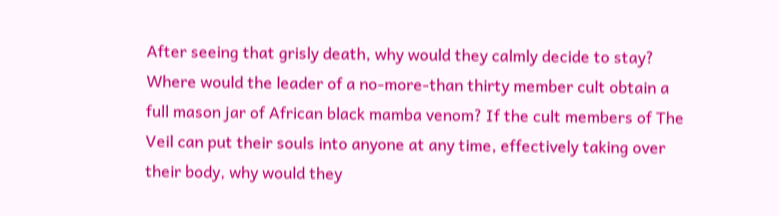After seeing that grisly death, why would they calmly decide to stay? Where would the leader of a no-more-than thirty member cult obtain a full mason jar of African black mamba venom? If the cult members of The Veil can put their souls into anyone at any time, effectively taking over their body, why would they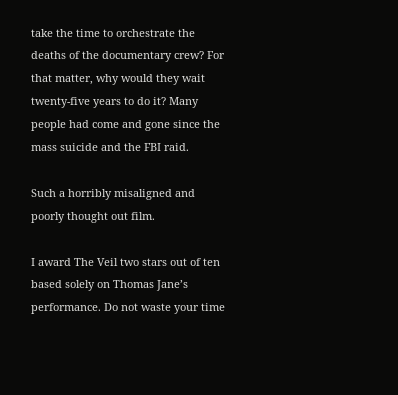take the time to orchestrate the deaths of the documentary crew? For that matter, why would they wait twenty-five years to do it? Many people had come and gone since the mass suicide and the FBI raid.

Such a horribly misaligned and poorly thought out film.

I award The Veil two stars out of ten based solely on Thomas Jane’s performance. Do not waste your time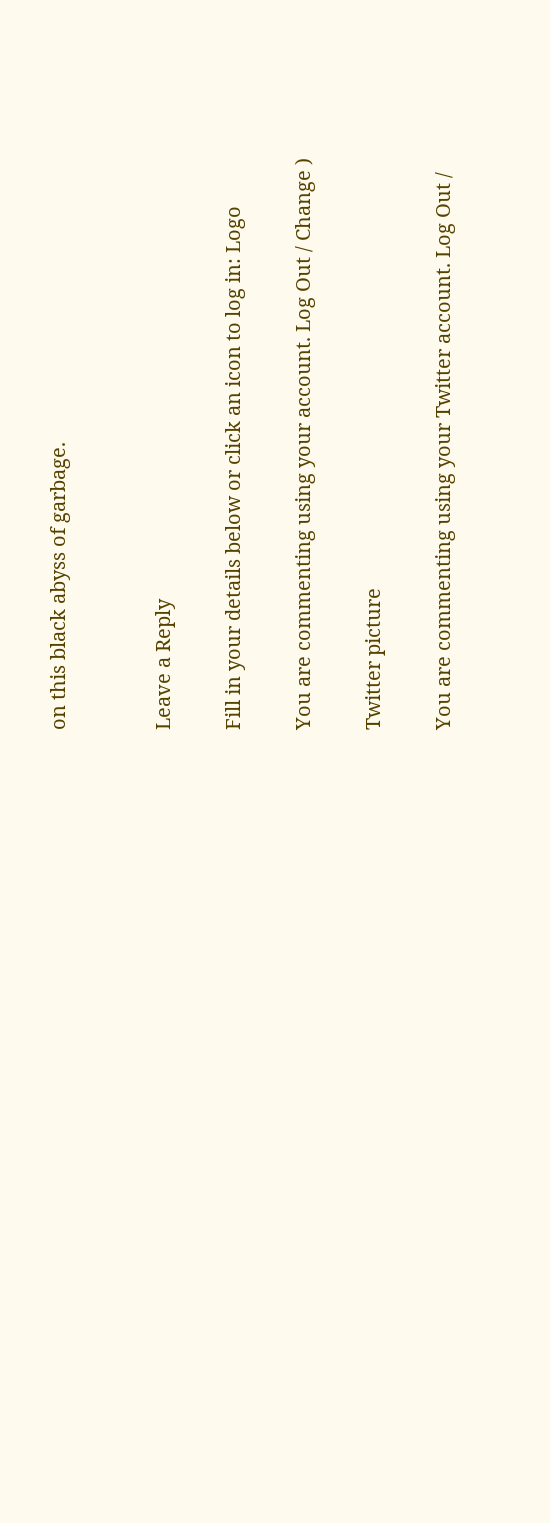on this black abyss of garbage.


Leave a Reply

Fill in your details below or click an icon to log in: Logo

You are commenting using your account. Log Out / Change )

Twitter picture

You are commenting using your Twitter account. Log Out /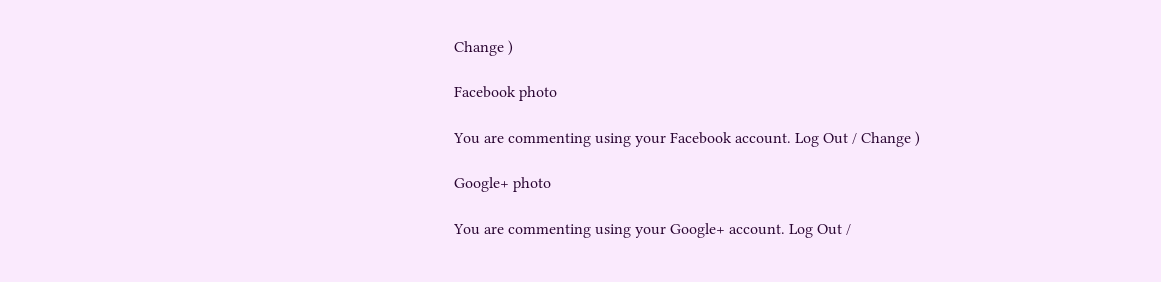Change )

Facebook photo

You are commenting using your Facebook account. Log Out / Change )

Google+ photo

You are commenting using your Google+ account. Log Out /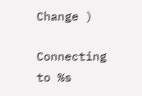Change )

Connecting to %s